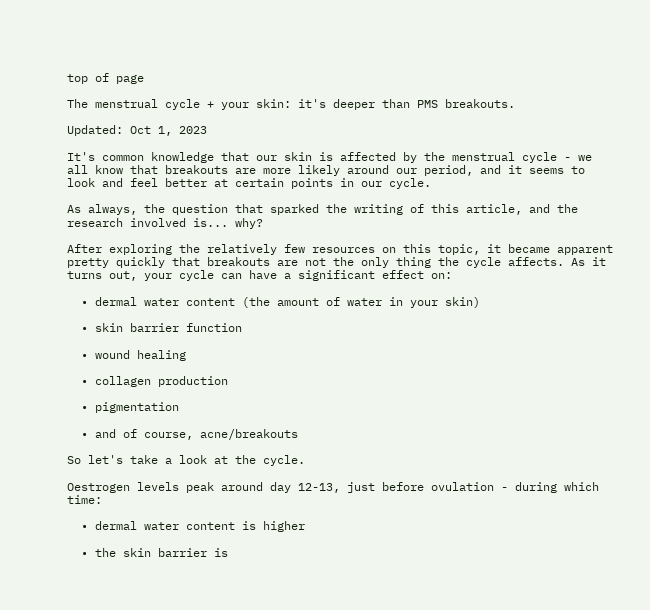top of page

The menstrual cycle + your skin: it's deeper than PMS breakouts.

Updated: Oct 1, 2023

It's common knowledge that our skin is affected by the menstrual cycle - we all know that breakouts are more likely around our period, and it seems to look and feel better at certain points in our cycle.

As always, the question that sparked the writing of this article, and the research involved is... why?

After exploring the relatively few resources on this topic, it became apparent pretty quickly that breakouts are not the only thing the cycle affects. As it turns out, your cycle can have a significant effect on:

  • dermal water content (the amount of water in your skin)

  • skin barrier function

  • wound healing

  • collagen production

  • pigmentation

  • and of course, acne/breakouts

So let's take a look at the cycle.

Oestrogen levels peak around day 12-13, just before ovulation - during which time:

  • dermal water content is higher

  • the skin barrier is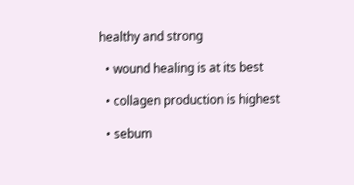healthy and strong

  • wound healing is at its best

  • collagen production is highest

  • sebum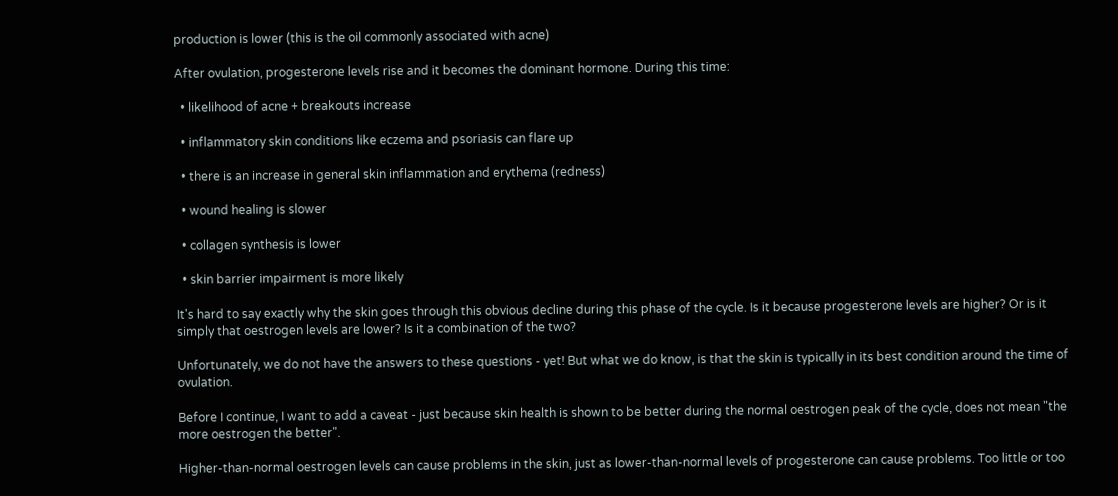production is lower (this is the oil commonly associated with acne)

After ovulation, progesterone levels rise and it becomes the dominant hormone. During this time:

  • likelihood of acne + breakouts increase

  • inflammatory skin conditions like eczema and psoriasis can flare up

  • there is an increase in general skin inflammation and erythema (redness)

  • wound healing is slower

  • collagen synthesis is lower

  • skin barrier impairment is more likely

It's hard to say exactly why the skin goes through this obvious decline during this phase of the cycle. Is it because progesterone levels are higher? Or is it simply that oestrogen levels are lower? Is it a combination of the two?

Unfortunately, we do not have the answers to these questions - yet! But what we do know, is that the skin is typically in its best condition around the time of ovulation.

Before I continue, I want to add a caveat - just because skin health is shown to be better during the normal oestrogen peak of the cycle, does not mean "the more oestrogen the better".

Higher-than-normal oestrogen levels can cause problems in the skin, just as lower-than-normal levels of progesterone can cause problems. Too little or too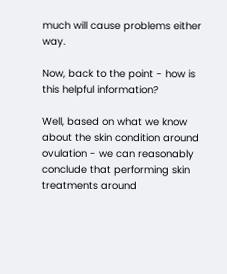much will cause problems either way.

Now, back to the point - how is this helpful information?

Well, based on what we know about the skin condition around ovulation - we can reasonably conclude that performing skin treatments around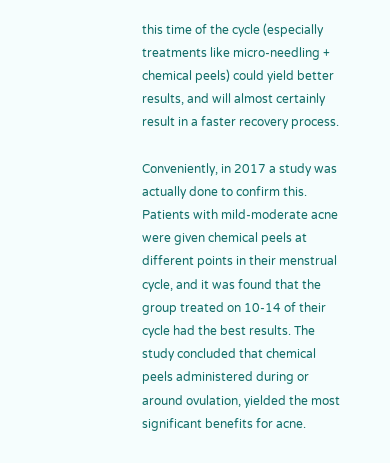this time of the cycle (especially treatments like micro-needling + chemical peels) could yield better results, and will almost certainly result in a faster recovery process.

Conveniently, in 2017 a study was actually done to confirm this. Patients with mild-moderate acne were given chemical peels at different points in their menstrual cycle, and it was found that the group treated on 10-14 of their cycle had the best results. The study concluded that chemical peels administered during or around ovulation, yielded the most significant benefits for acne.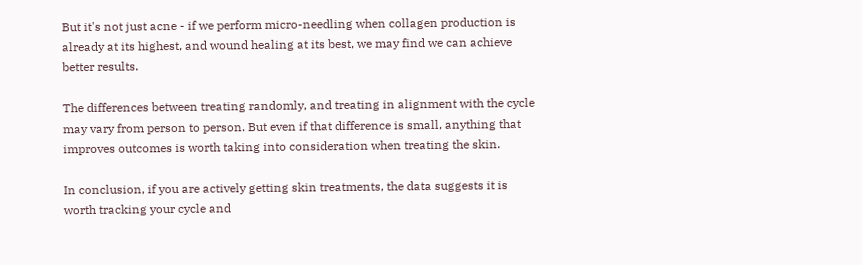But it's not just acne - if we perform micro-needling when collagen production is already at its highest, and wound healing at its best, we may find we can achieve better results.

The differences between treating randomly, and treating in alignment with the cycle may vary from person to person. But even if that difference is small, anything that improves outcomes is worth taking into consideration when treating the skin.

In conclusion, if you are actively getting skin treatments, the data suggests it is worth tracking your cycle and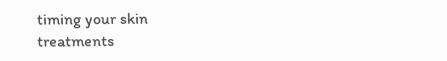timing your skin treatments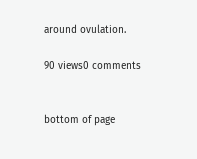around ovulation.

90 views0 comments


bottom of page